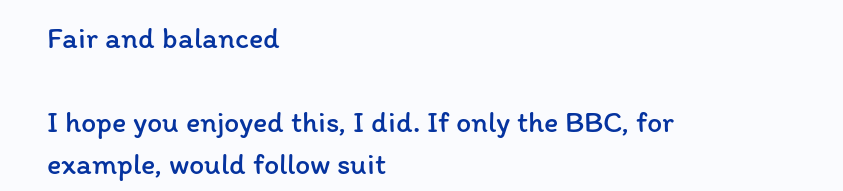Fair and balanced

I hope you enjoyed this, I did. If only the BBC, for example, would follow suit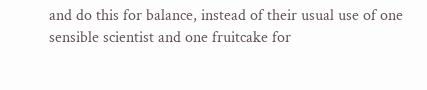and do this for balance, instead of their usual use of one sensible scientist and one fruitcake for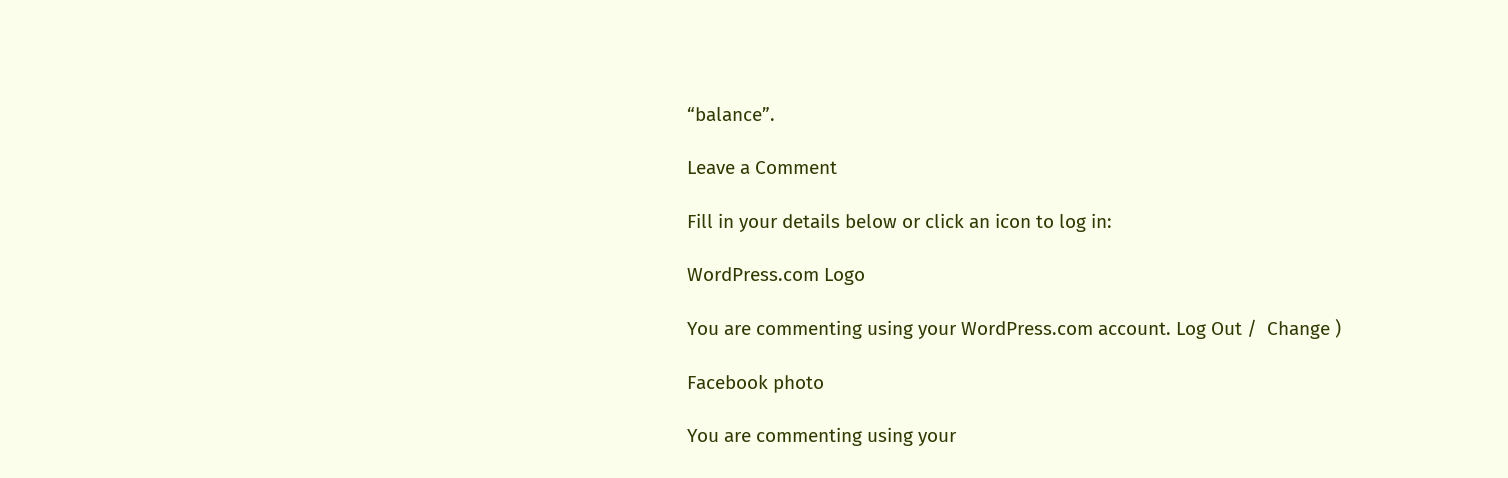“balance”.

Leave a Comment

Fill in your details below or click an icon to log in:

WordPress.com Logo

You are commenting using your WordPress.com account. Log Out /  Change )

Facebook photo

You are commenting using your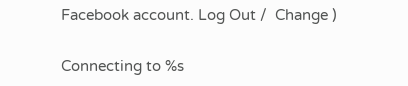Facebook account. Log Out /  Change )

Connecting to %s